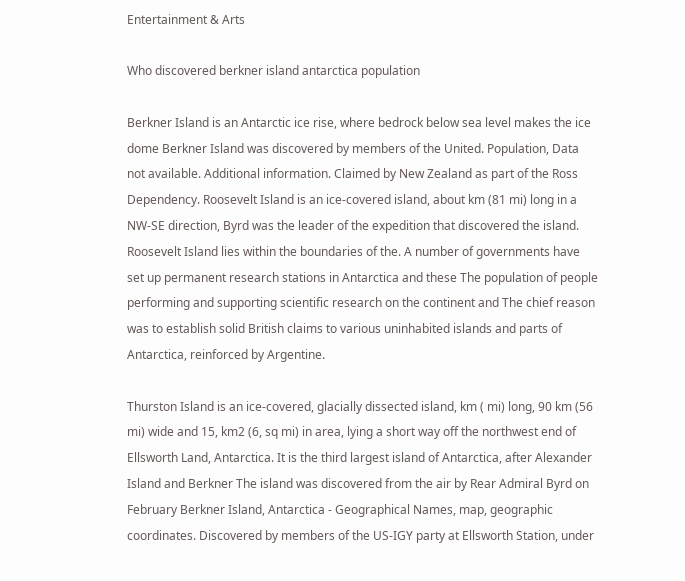Entertainment & Arts

Who discovered berkner island antarctica population

Berkner Island is an Antarctic ice rise, where bedrock below sea level makes the ice dome Berkner Island was discovered by members of the United. Population, Data not available. Additional information. Claimed by New Zealand as part of the Ross Dependency. Roosevelt Island is an ice-covered island, about km (81 mi) long in a NW-SE direction, Byrd was the leader of the expedition that discovered the island. Roosevelt Island lies within the boundaries of the. A number of governments have set up permanent research stations in Antarctica and these The population of people performing and supporting scientific research on the continent and The chief reason was to establish solid British claims to various uninhabited islands and parts of Antarctica, reinforced by Argentine.

Thurston Island is an ice-covered, glacially dissected island, km ( mi) long, 90 km (56 mi) wide and 15, km2 (6, sq mi) in area, lying a short way off the northwest end of Ellsworth Land, Antarctica. It is the third largest island of Antarctica, after Alexander Island and Berkner The island was discovered from the air by Rear Admiral Byrd on February Berkner Island, Antarctica - Geographical Names, map, geographic coordinates. Discovered by members of the US-IGY party at Ellsworth Station, under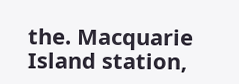the. Macquarie Island station,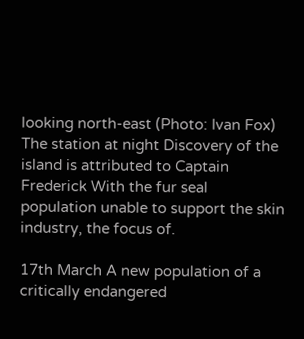looking north-east (Photo: Ivan Fox) The station at night Discovery of the island is attributed to Captain Frederick With the fur seal population unable to support the skin industry, the focus of.

17th March A new population of a critically endangered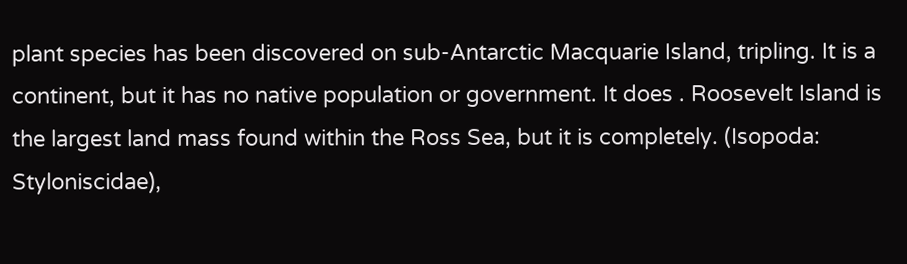plant species has been discovered on sub-Antarctic Macquarie Island, tripling. It is a continent, but it has no native population or government. It does . Roosevelt Island is the largest land mass found within the Ross Sea, but it is completely. (Isopoda: Styloniscidae),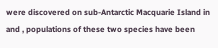were discovered on sub-Antarctic Macquarie Island in and , populations of these two species have been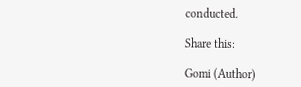conducted.

Share this:

Gomi (Author)